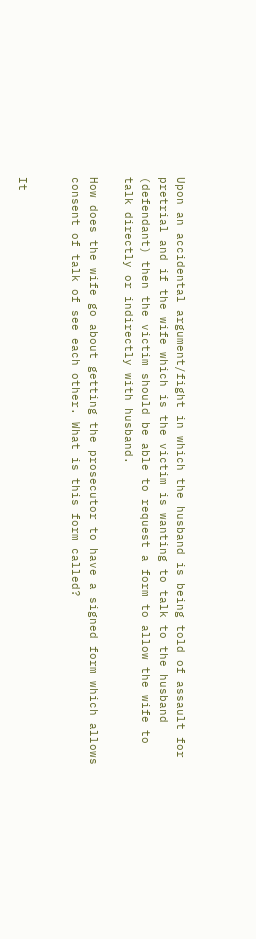Upon an accidental argument/fight in which the husband is being told of assault for pretrial and if the wife which is the victim is wanting to talk to the husband (defendant) then the victim should be able to request a form to allow the wife to talk directly or indirectly with husband.

How does the wife go about getting the prosecutor to have a signed form which allows consent of talk of see each other. What is this form called?


It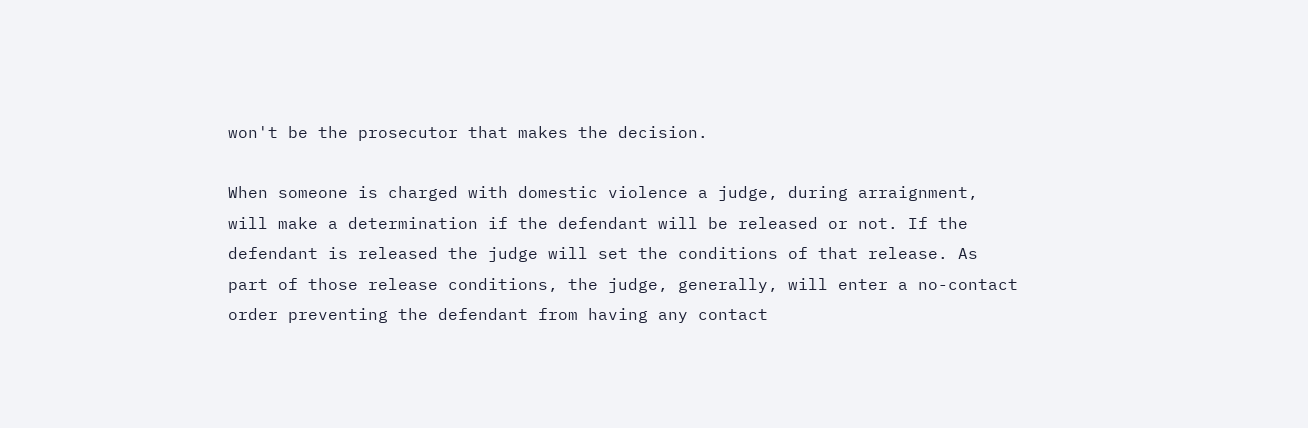won't be the prosecutor that makes the decision.

When someone is charged with domestic violence a judge, during arraignment, will make a determination if the defendant will be released or not. If the defendant is released the judge will set the conditions of that release. As part of those release conditions, the judge, generally, will enter a no-contact order preventing the defendant from having any contact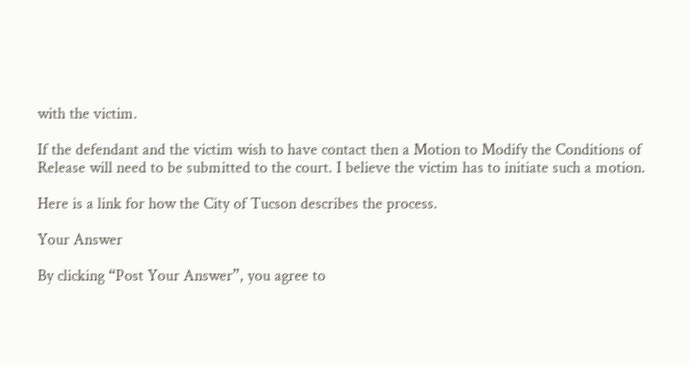with the victim.

If the defendant and the victim wish to have contact then a Motion to Modify the Conditions of Release will need to be submitted to the court. I believe the victim has to initiate such a motion.

Here is a link for how the City of Tucson describes the process.

Your Answer

By clicking “Post Your Answer”, you agree to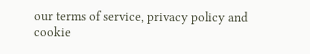our terms of service, privacy policy and cookie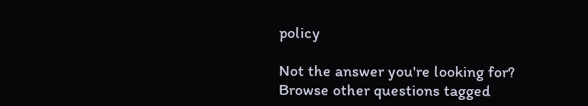policy

Not the answer you're looking for? Browse other questions tagged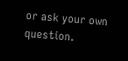or ask your own question.